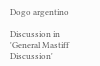Dogo argentino

Discussion in 'General Mastiff Discussion'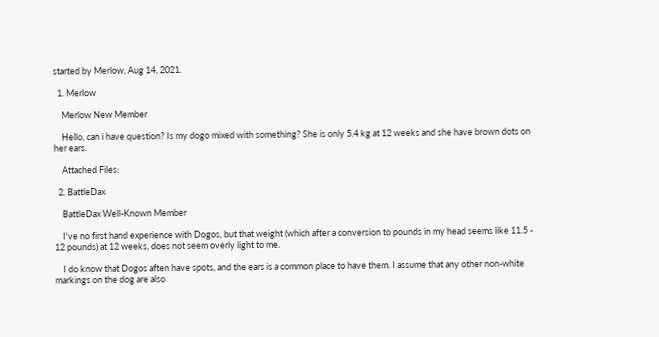started by Merlow, Aug 14, 2021.

  1. Merlow

    Merlow New Member

    Hello, can i have question? Is my dogo mixed with something? She is only 5.4 kg at 12 weeks and she have brown dots on her ears.

    Attached Files:

  2. BattleDax

    BattleDax Well-Known Member

    I've no first hand experience with Dogos, but that weight (which after a conversion to pounds in my head seems like 11.5 - 12 pounds) at 12 weeks, does not seem overly light to me.

    I do know that Dogos aften have spots, and the ears is a common place to have them. I assume that any other non-white markings on the dog are also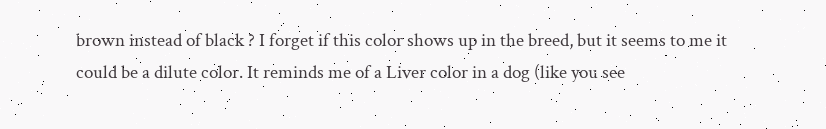brown instead of black ? I forget if this color shows up in the breed, but it seems to me it could be a dilute color. It reminds me of a Liver color in a dog (like you see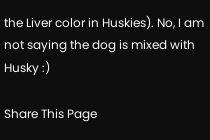the Liver color in Huskies). No, I am not saying the dog is mixed with Husky :)

Share This Page